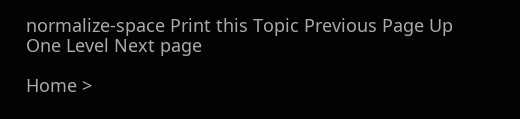normalize-space Print this Topic Previous Page Up One Level Next page

Home >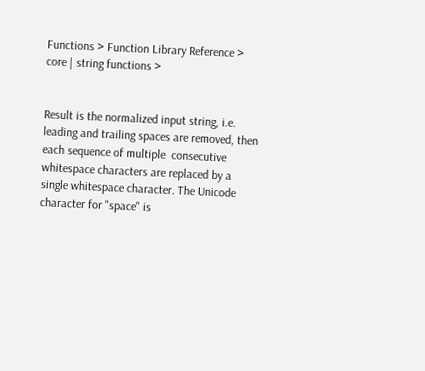Functions > Function Library Reference > core | string functions >


Result is the normalized input string, i.e. leading and trailing spaces are removed, then each sequence of multiple  consecutive whitespace characters are replaced by a single whitespace character. The Unicode character for "space" is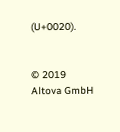(U+0020).


© 2019 Altova GmbH